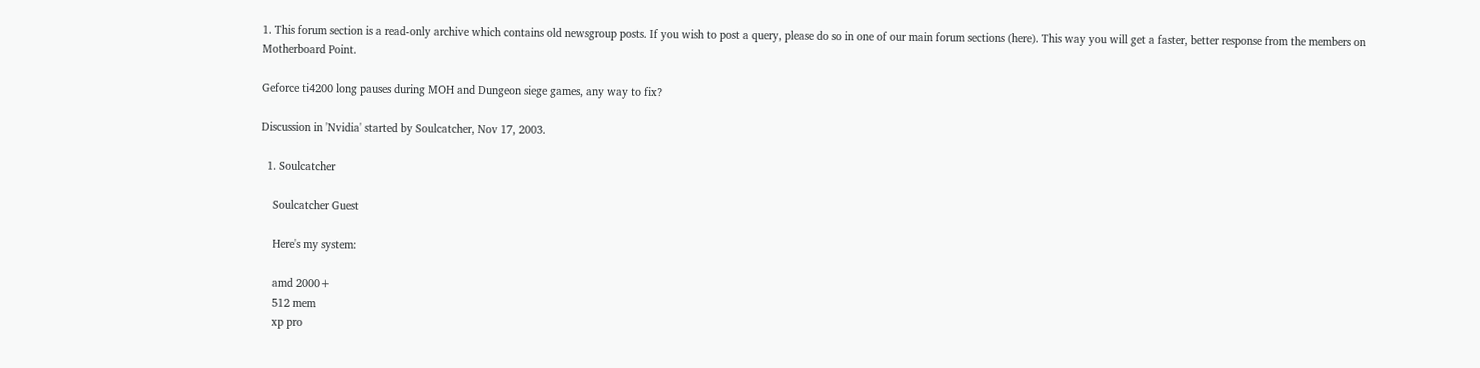1. This forum section is a read-only archive which contains old newsgroup posts. If you wish to post a query, please do so in one of our main forum sections (here). This way you will get a faster, better response from the members on Motherboard Point.

Geforce ti4200 long pauses during MOH and Dungeon siege games, any way to fix?

Discussion in 'Nvidia' started by Soulcatcher, Nov 17, 2003.

  1. Soulcatcher

    Soulcatcher Guest

    Here's my system:

    amd 2000+
    512 mem
    xp pro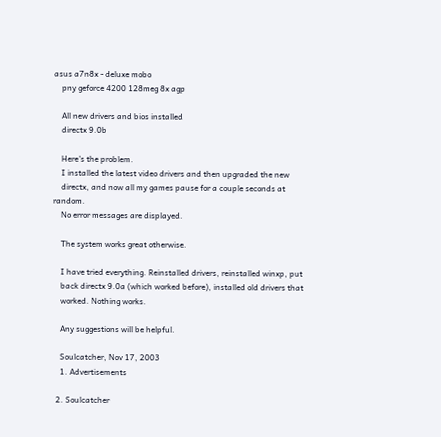asus a7n8x - deluxe mobo
    pny geforce 4200 128meg 8x agp

    All new drivers and bios installed
    directx 9.0b

    Here's the problem.
    I installed the latest video drivers and then upgraded the new
    directx, and now all my games pause for a couple seconds at random.
    No error messages are displayed.

    The system works great otherwise.

    I have tried everything. Reinstalled drivers, reinstalled winxp, put
    back directx 9.0a (which worked before), installed old drivers that
    worked. Nothing works.

    Any suggestions will be helpful.

    Soulcatcher, Nov 17, 2003
    1. Advertisements

  2. Soulcatcher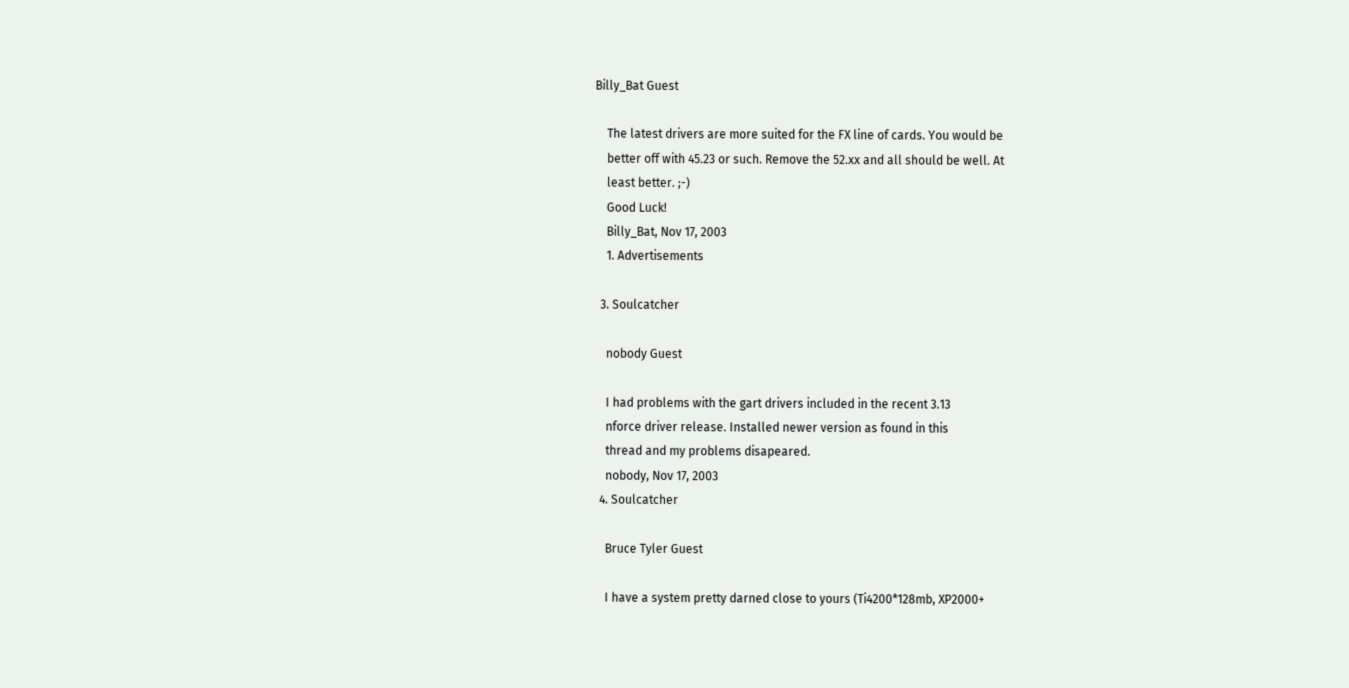Billy_Bat Guest

    The latest drivers are more suited for the FX line of cards. You would be
    better off with 45.23 or such. Remove the 52.xx and all should be well. At
    least better. ;-)
    Good Luck!
    Billy_Bat, Nov 17, 2003
    1. Advertisements

  3. Soulcatcher

    nobody Guest

    I had problems with the gart drivers included in the recent 3.13
    nforce driver release. Installed newer version as found in this
    thread and my problems disapeared.
    nobody, Nov 17, 2003
  4. Soulcatcher

    Bruce Tyler Guest

    I have a system pretty darned close to yours (Ti4200*128mb, XP2000+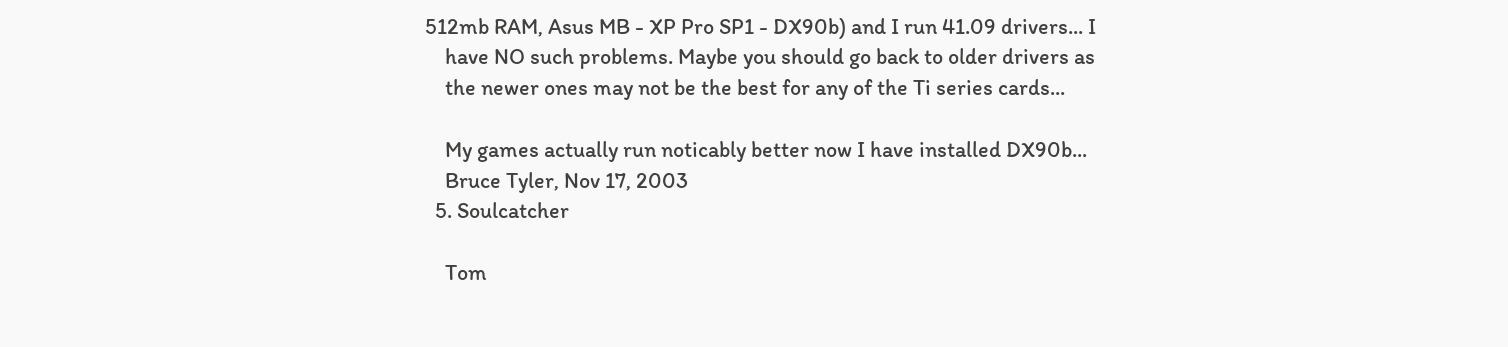512mb RAM, Asus MB - XP Pro SP1 - DX90b) and I run 41.09 drivers... I
    have NO such problems. Maybe you should go back to older drivers as
    the newer ones may not be the best for any of the Ti series cards...

    My games actually run noticably better now I have installed DX90b...
    Bruce Tyler, Nov 17, 2003
  5. Soulcatcher

    Tom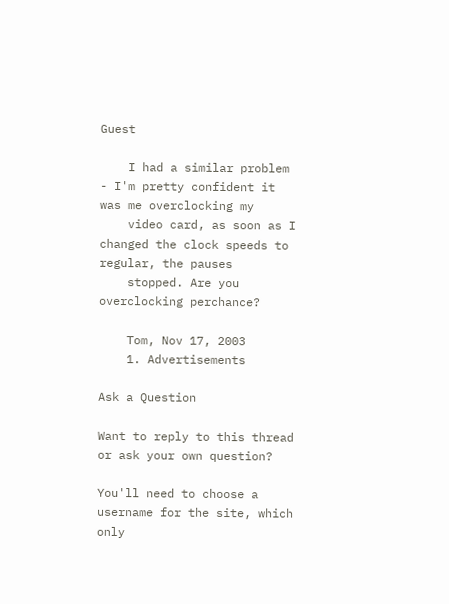Guest

    I had a similar problem - I'm pretty confident it was me overclocking my
    video card, as soon as I changed the clock speeds to regular, the pauses
    stopped. Are you overclocking perchance?

    Tom, Nov 17, 2003
    1. Advertisements

Ask a Question

Want to reply to this thread or ask your own question?

You'll need to choose a username for the site, which only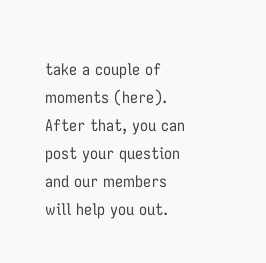take a couple of moments (here). After that, you can post your question and our members will help you out.